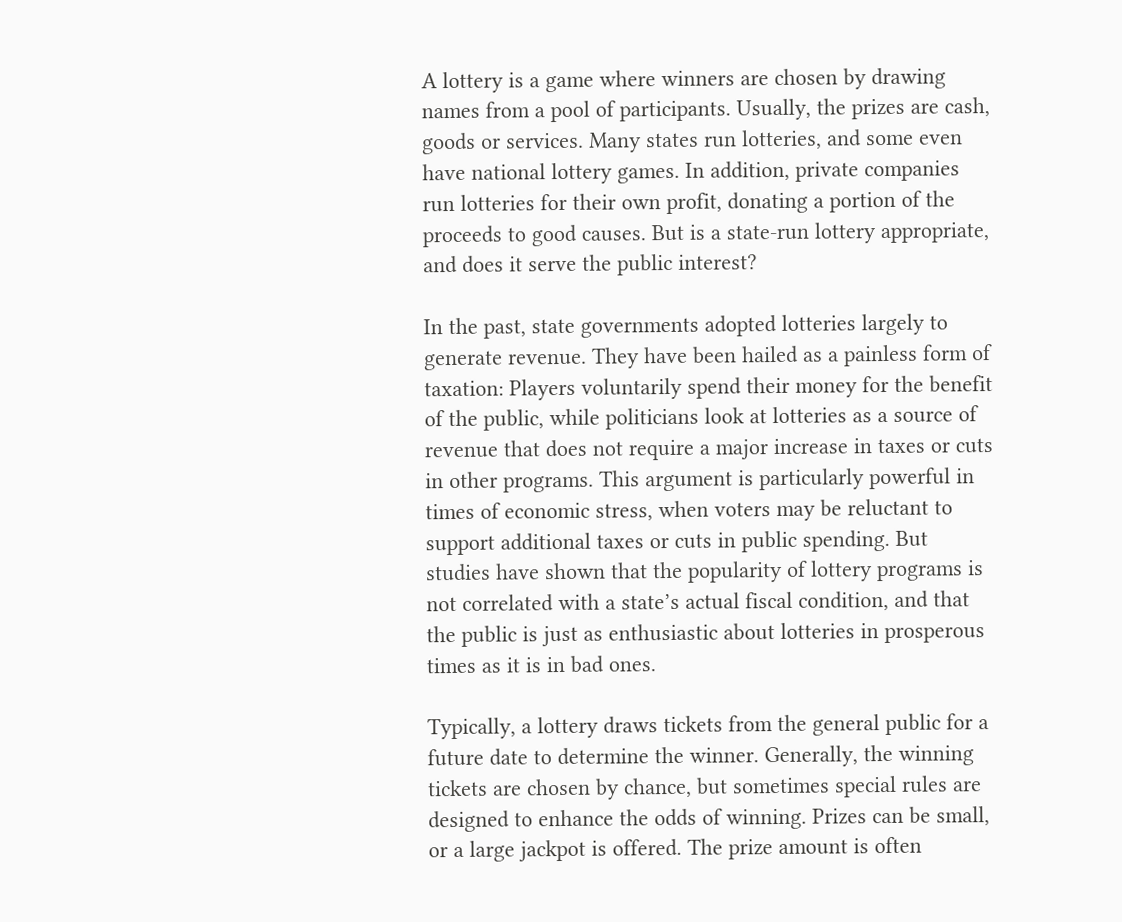A lottery is a game where winners are chosen by drawing names from a pool of participants. Usually, the prizes are cash, goods or services. Many states run lotteries, and some even have national lottery games. In addition, private companies run lotteries for their own profit, donating a portion of the proceeds to good causes. But is a state-run lottery appropriate, and does it serve the public interest?

In the past, state governments adopted lotteries largely to generate revenue. They have been hailed as a painless form of taxation: Players voluntarily spend their money for the benefit of the public, while politicians look at lotteries as a source of revenue that does not require a major increase in taxes or cuts in other programs. This argument is particularly powerful in times of economic stress, when voters may be reluctant to support additional taxes or cuts in public spending. But studies have shown that the popularity of lottery programs is not correlated with a state’s actual fiscal condition, and that the public is just as enthusiastic about lotteries in prosperous times as it is in bad ones.

Typically, a lottery draws tickets from the general public for a future date to determine the winner. Generally, the winning tickets are chosen by chance, but sometimes special rules are designed to enhance the odds of winning. Prizes can be small, or a large jackpot is offered. The prize amount is often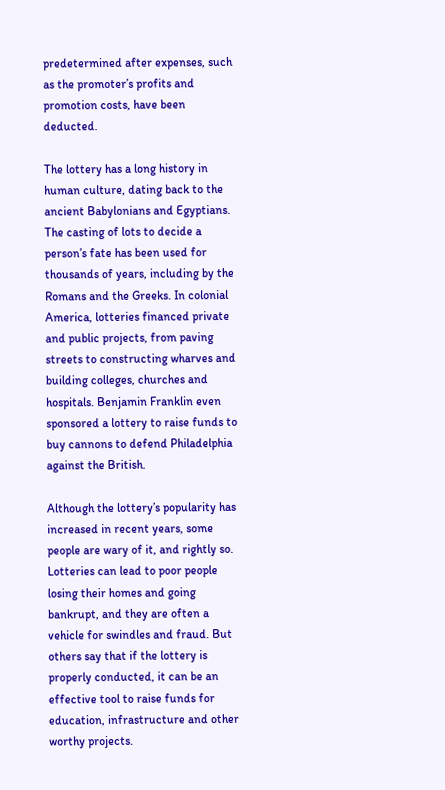predetermined after expenses, such as the promoter’s profits and promotion costs, have been deducted.

The lottery has a long history in human culture, dating back to the ancient Babylonians and Egyptians. The casting of lots to decide a person’s fate has been used for thousands of years, including by the Romans and the Greeks. In colonial America, lotteries financed private and public projects, from paving streets to constructing wharves and building colleges, churches and hospitals. Benjamin Franklin even sponsored a lottery to raise funds to buy cannons to defend Philadelphia against the British.

Although the lottery’s popularity has increased in recent years, some people are wary of it, and rightly so. Lotteries can lead to poor people losing their homes and going bankrupt, and they are often a vehicle for swindles and fraud. But others say that if the lottery is properly conducted, it can be an effective tool to raise funds for education, infrastructure and other worthy projects.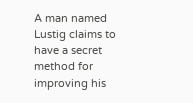A man named Lustig claims to have a secret method for improving his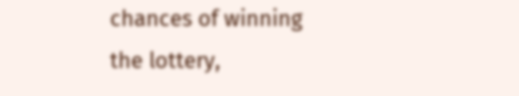chances of winning the lottery,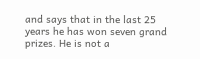and says that in the last 25 years he has won seven grand prizes. He is not a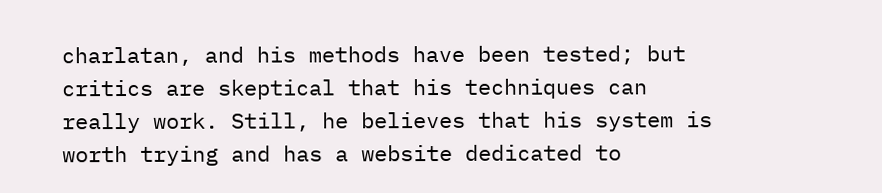charlatan, and his methods have been tested; but critics are skeptical that his techniques can really work. Still, he believes that his system is worth trying and has a website dedicated to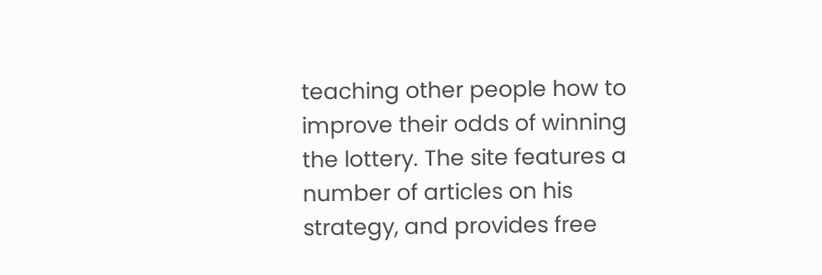teaching other people how to improve their odds of winning the lottery. The site features a number of articles on his strategy, and provides free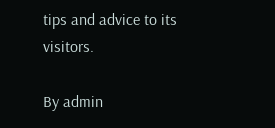tips and advice to its visitors.

By admin